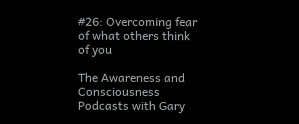#26: Overcoming fear of what others think of you

The Awareness and Consciousness Podcasts with Gary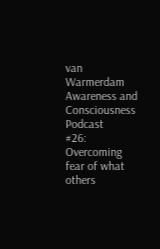van Warmerdam
Awareness and Consciousness Podcast
#26: Overcoming fear of what others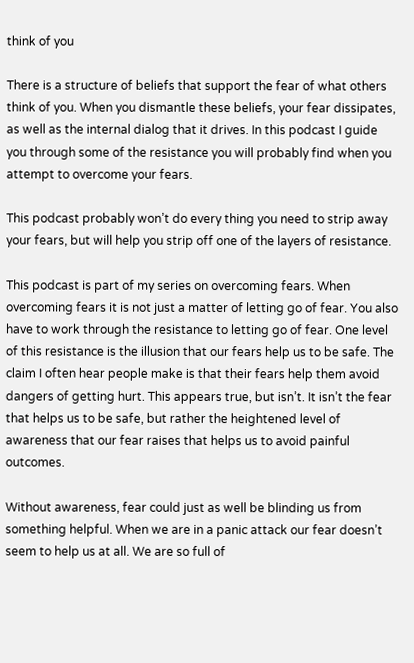think of you

There is a structure of beliefs that support the fear of what others think of you. When you dismantle these beliefs, your fear dissipates, as well as the internal dialog that it drives. In this podcast I guide you through some of the resistance you will probably find when you attempt to overcome your fears.

This podcast probably won’t do every thing you need to strip away your fears, but will help you strip off one of the layers of resistance.

This podcast is part of my series on overcoming fears. When overcoming fears it is not just a matter of letting go of fear. You also have to work through the resistance to letting go of fear. One level of this resistance is the illusion that our fears help us to be safe. The claim I often hear people make is that their fears help them avoid dangers of getting hurt. This appears true, but isn’t. It isn’t the fear that helps us to be safe, but rather the heightened level of awareness that our fear raises that helps us to avoid painful outcomes.

Without awareness, fear could just as well be blinding us from something helpful. When we are in a panic attack our fear doesn’t seem to help us at all. We are so full of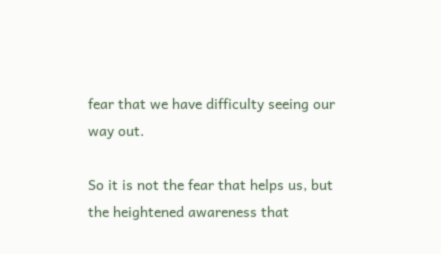fear that we have difficulty seeing our way out.

So it is not the fear that helps us, but the heightened awareness that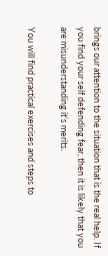brings our attention to the situation that is the real help. If you find your self defending fear, then it is likely that you are misunderstanding it’s merits.

You will find practical exercises and steps to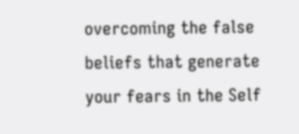overcoming the false beliefs that generate your fears in the Self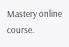Mastery online course.